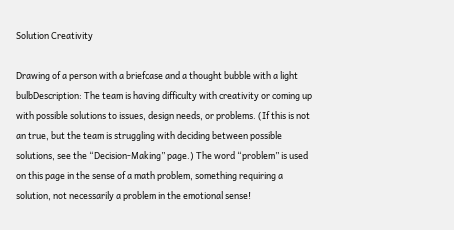Solution Creativity

Drawing of a person with a briefcase and a thought bubble with a light bulbDescription: The team is having difficulty with creativity or coming up with possible solutions to issues, design needs, or problems. (If this is not an true, but the team is struggling with deciding between possible solutions, see the “Decision-Making” page.) The word “problem” is used on this page in the sense of a math problem, something requiring a solution, not necessarily a problem in the emotional sense!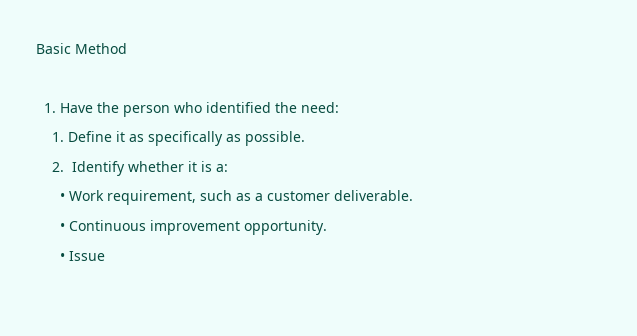Basic Method

  1. Have the person who identified the need:
    1. Define it as specifically as possible.
    2.  Identify whether it is a:
      • Work requirement, such as a customer deliverable.
      • Continuous improvement opportunity.
      • Issue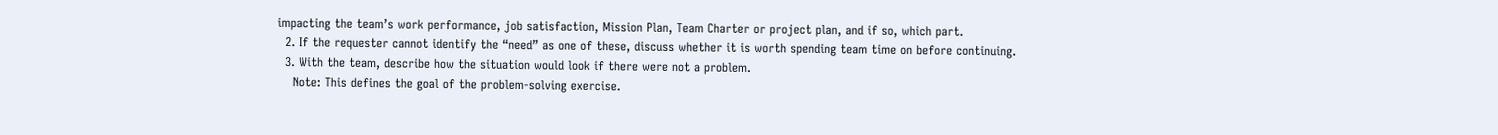impacting the team’s work performance, job satisfaction, Mission Plan, Team Charter or project plan, and if so, which part.
  2. If the requester cannot identify the “need” as one of these, discuss whether it is worth spending team time on before continuing.
  3. With the team, describe how the situation would look if there were not a problem.
    Note: This defines the goal of the problem-solving exercise.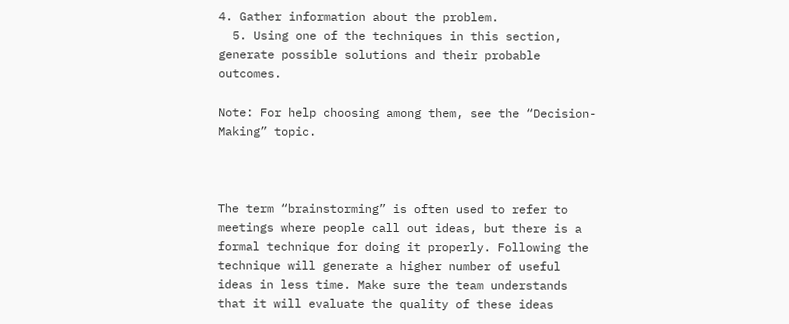4. Gather information about the problem.
  5. Using one of the techniques in this section, generate possible solutions and their probable outcomes.

Note: For help choosing among them, see the “Decision-Making” topic.



The term “brainstorming” is often used to refer to meetings where people call out ideas, but there is a formal technique for doing it properly. Following the technique will generate a higher number of useful ideas in less time. Make sure the team understands that it will evaluate the quality of these ideas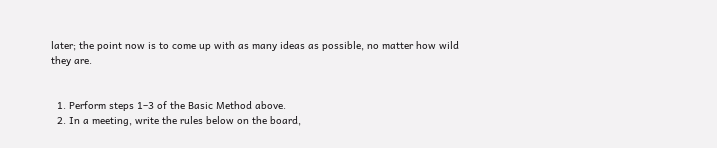later; the point now is to come up with as many ideas as possible, no matter how wild they are.


  1. Perform steps 1–3 of the Basic Method above.
  2. In a meeting, write the rules below on the board,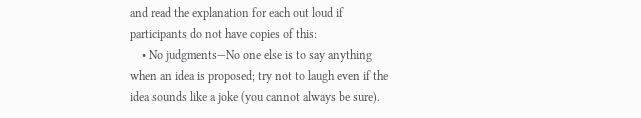and read the explanation for each out loud if participants do not have copies of this:
    • No judgments—No one else is to say anything when an idea is proposed; try not to laugh even if the idea sounds like a joke (you cannot always be sure).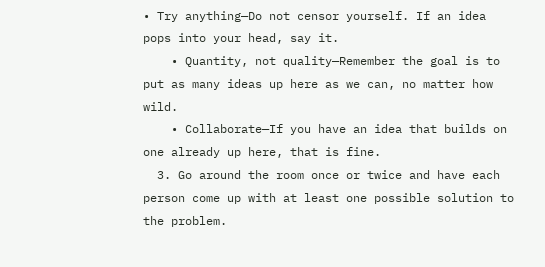• Try anything—Do not censor yourself. If an idea pops into your head, say it.
    • Quantity, not quality—Remember the goal is to put as many ideas up here as we can, no matter how wild.
    • Collaborate—If you have an idea that builds on one already up here, that is fine.
  3. Go around the room once or twice and have each person come up with at least one possible solution to the problem.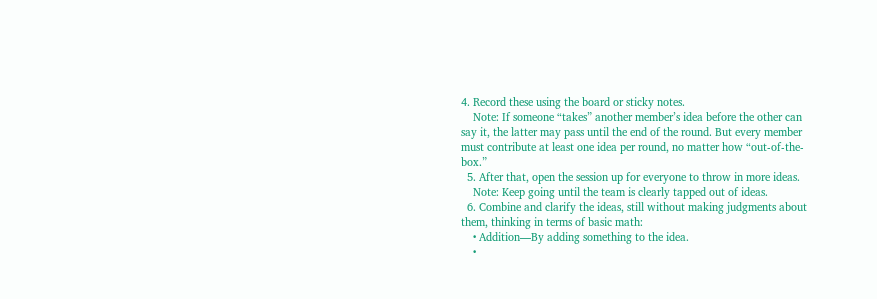4. Record these using the board or sticky notes.
    Note: If someone “takes” another member’s idea before the other can say it, the latter may pass until the end of the round. But every member must contribute at least one idea per round, no matter how “out-of-the-box.”
  5. After that, open the session up for everyone to throw in more ideas.
    Note: Keep going until the team is clearly tapped out of ideas.
  6. Combine and clarify the ideas, still without making judgments about them, thinking in terms of basic math:
    • Addition—By adding something to the idea.
    •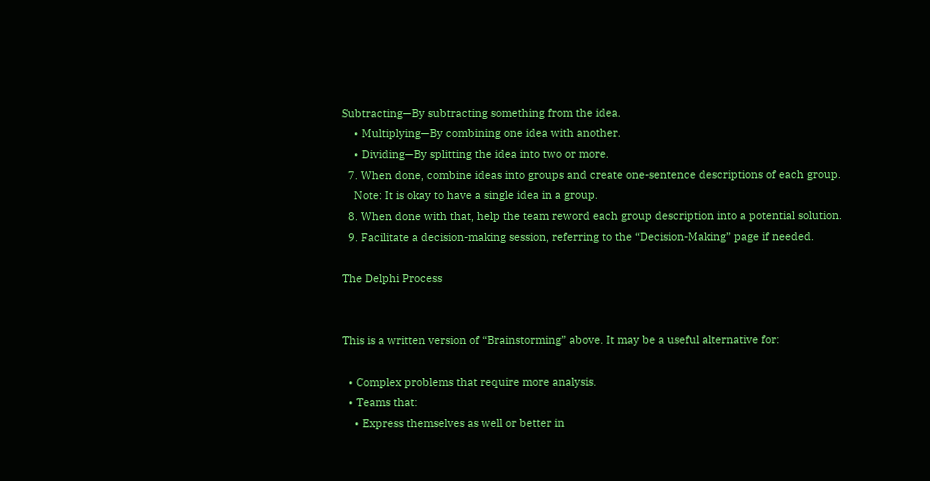Subtracting—By subtracting something from the idea.
    • Multiplying—By combining one idea with another.
    • Dividing—By splitting the idea into two or more.
  7. When done, combine ideas into groups and create one-sentence descriptions of each group.
    Note: It is okay to have a single idea in a group.
  8. When done with that, help the team reword each group description into a potential solution.
  9. Facilitate a decision-making session, referring to the “Decision-Making” page if needed.

The Delphi Process


This is a written version of “Brainstorming” above. It may be a useful alternative for:

  • Complex problems that require more analysis.
  • Teams that:
    • Express themselves as well or better in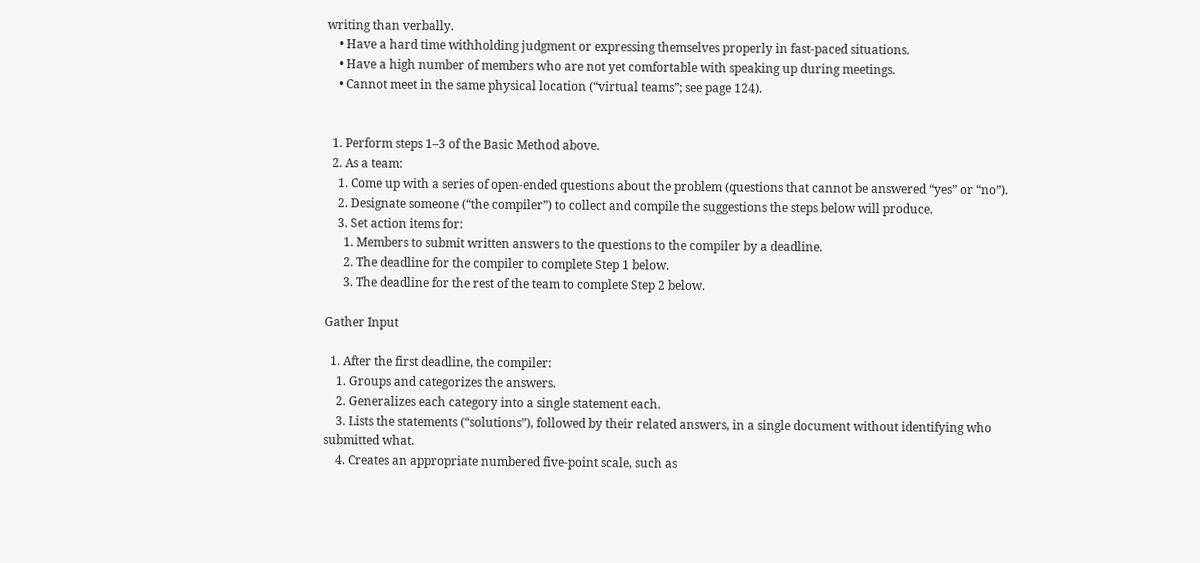writing than verbally.
    • Have a hard time withholding judgment or expressing themselves properly in fast-paced situations.
    • Have a high number of members who are not yet comfortable with speaking up during meetings.
    • Cannot meet in the same physical location (“virtual teams”; see page 124).


  1. Perform steps 1–3 of the Basic Method above.
  2. As a team:
    1. Come up with a series of open-ended questions about the problem (questions that cannot be answered “yes” or “no”).
    2. Designate someone (“the compiler”) to collect and compile the suggestions the steps below will produce.
    3. Set action items for:
      1. Members to submit written answers to the questions to the compiler by a deadline.
      2. The deadline for the compiler to complete Step 1 below.
      3. The deadline for the rest of the team to complete Step 2 below.

Gather Input

  1. After the first deadline, the compiler:
    1. Groups and categorizes the answers.
    2. Generalizes each category into a single statement each.
    3. Lists the statements (“solutions”), followed by their related answers, in a single document without identifying who submitted what.
    4. Creates an appropriate numbered five-point scale, such as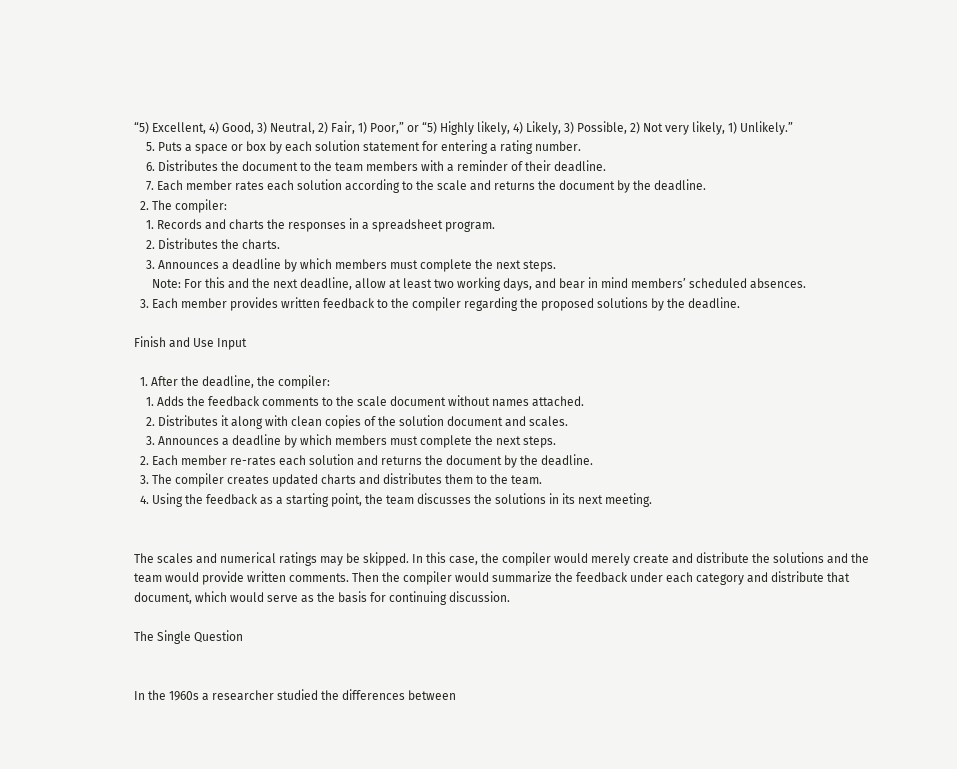“5) Excellent, 4) Good, 3) Neutral, 2) Fair, 1) Poor,” or “5) Highly likely, 4) Likely, 3) Possible, 2) Not very likely, 1) Unlikely.”
    5. Puts a space or box by each solution statement for entering a rating number.
    6. Distributes the document to the team members with a reminder of their deadline.
    7. Each member rates each solution according to the scale and returns the document by the deadline.
  2. The compiler:
    1. Records and charts the responses in a spreadsheet program.
    2. Distributes the charts.
    3. Announces a deadline by which members must complete the next steps.
      Note: For this and the next deadline, allow at least two working days, and bear in mind members’ scheduled absences.
  3. Each member provides written feedback to the compiler regarding the proposed solutions by the deadline.

Finish and Use Input

  1. After the deadline, the compiler:
    1. Adds the feedback comments to the scale document without names attached.
    2. Distributes it along with clean copies of the solution document and scales.
    3. Announces a deadline by which members must complete the next steps.
  2. Each member re-rates each solution and returns the document by the deadline.
  3. The compiler creates updated charts and distributes them to the team.
  4. Using the feedback as a starting point, the team discusses the solutions in its next meeting.


The scales and numerical ratings may be skipped. In this case, the compiler would merely create and distribute the solutions and the team would provide written comments. Then the compiler would summarize the feedback under each category and distribute that document, which would serve as the basis for continuing discussion.

The Single Question


In the 1960s a researcher studied the differences between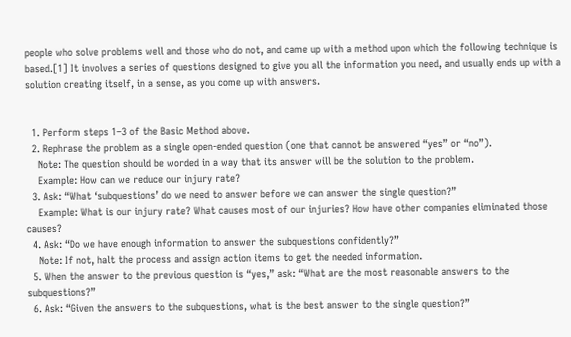people who solve problems well and those who do not, and came up with a method upon which the following technique is based.[1] It involves a series of questions designed to give you all the information you need, and usually ends up with a solution creating itself, in a sense, as you come up with answers.


  1. Perform steps 1–3 of the Basic Method above.
  2. Rephrase the problem as a single open-ended question (one that cannot be answered “yes” or “no”).
    Note: The question should be worded in a way that its answer will be the solution to the problem.
    Example: How can we reduce our injury rate?
  3. Ask: “What ‘subquestions’ do we need to answer before we can answer the single question?”
    Example: What is our injury rate? What causes most of our injuries? How have other companies eliminated those causes?
  4. Ask: “Do we have enough information to answer the subquestions confidently?”
    Note: If not, halt the process and assign action items to get the needed information.
  5. When the answer to the previous question is “yes,” ask: “What are the most reasonable answers to the subquestions?”
  6. Ask: “Given the answers to the subquestions, what is the best answer to the single question?”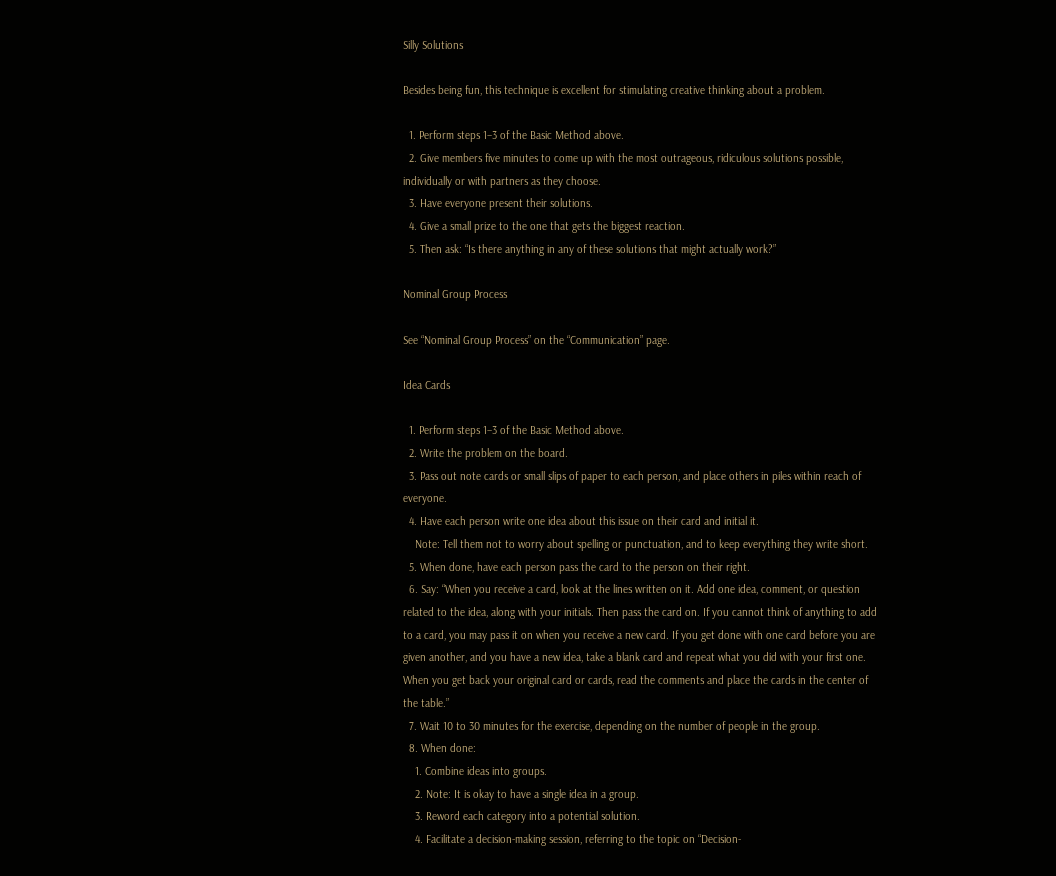Silly Solutions

Besides being fun, this technique is excellent for stimulating creative thinking about a problem.

  1. Perform steps 1–3 of the Basic Method above.
  2. Give members five minutes to come up with the most outrageous, ridiculous solutions possible, individually or with partners as they choose.
  3. Have everyone present their solutions.
  4. Give a small prize to the one that gets the biggest reaction.
  5. Then ask: “Is there anything in any of these solutions that might actually work?”

Nominal Group Process

See “Nominal Group Process” on the “Communication” page.

Idea Cards

  1. Perform steps 1–3 of the Basic Method above.
  2. Write the problem on the board.
  3. Pass out note cards or small slips of paper to each person, and place others in piles within reach of everyone.
  4. Have each person write one idea about this issue on their card and initial it.
    Note: Tell them not to worry about spelling or punctuation, and to keep everything they write short.
  5. When done, have each person pass the card to the person on their right.
  6. Say: “When you receive a card, look at the lines written on it. Add one idea, comment, or question related to the idea, along with your initials. Then pass the card on. If you cannot think of anything to add to a card, you may pass it on when you receive a new card. If you get done with one card before you are given another, and you have a new idea, take a blank card and repeat what you did with your first one. When you get back your original card or cards, read the comments and place the cards in the center of the table.”
  7. Wait 10 to 30 minutes for the exercise, depending on the number of people in the group.
  8. When done:
    1. Combine ideas into groups.
    2. Note: It is okay to have a single idea in a group.
    3. Reword each category into a potential solution.
    4. Facilitate a decision-making session, referring to the topic on “Decision-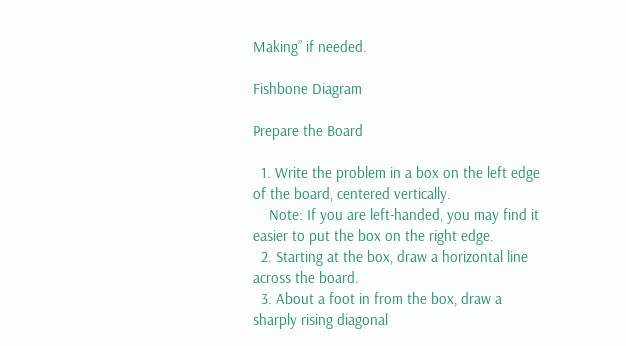Making” if needed.

Fishbone Diagram

Prepare the Board

  1. Write the problem in a box on the left edge of the board, centered vertically.
    Note: If you are left-handed, you may find it easier to put the box on the right edge.
  2. Starting at the box, draw a horizontal line across the board.
  3. About a foot in from the box, draw a sharply rising diagonal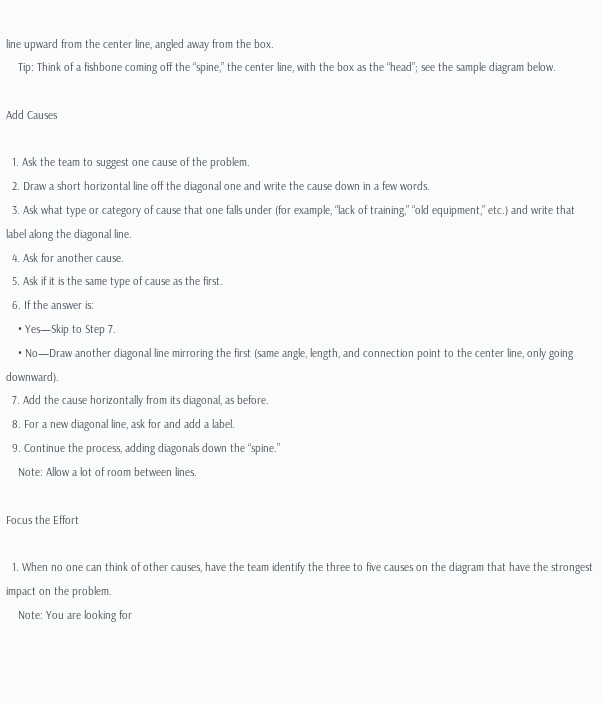line upward from the center line, angled away from the box.
    Tip: Think of a fishbone coming off the “spine,” the center line, with the box as the “head”; see the sample diagram below.

Add Causes

  1. Ask the team to suggest one cause of the problem.
  2. Draw a short horizontal line off the diagonal one and write the cause down in a few words.
  3. Ask what type or category of cause that one falls under (for example, “lack of training,” “old equipment,” etc.) and write that label along the diagonal line.
  4. Ask for another cause.
  5. Ask if it is the same type of cause as the first.
  6. If the answer is:
    • Yes—Skip to Step 7.
    • No—Draw another diagonal line mirroring the first (same angle, length, and connection point to the center line, only going downward).
  7. Add the cause horizontally from its diagonal, as before.
  8. For a new diagonal line, ask for and add a label.
  9. Continue the process, adding diagonals down the “spine.”
    Note: Allow a lot of room between lines.

Focus the Effort

  1. When no one can think of other causes, have the team identify the three to five causes on the diagram that have the strongest impact on the problem.
    Note: You are looking for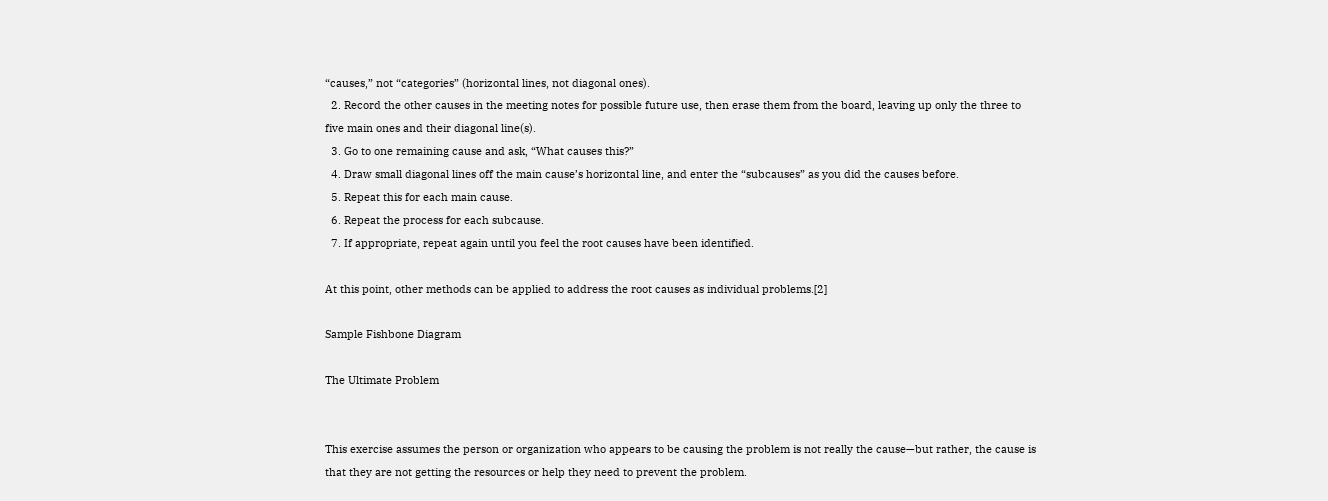“causes,” not “categories” (horizontal lines, not diagonal ones).
  2. Record the other causes in the meeting notes for possible future use, then erase them from the board, leaving up only the three to five main ones and their diagonal line(s).
  3. Go to one remaining cause and ask, “What causes this?”
  4. Draw small diagonal lines off the main cause’s horizontal line, and enter the “subcauses” as you did the causes before.
  5. Repeat this for each main cause.
  6. Repeat the process for each subcause.
  7. If appropriate, repeat again until you feel the root causes have been identified.

At this point, other methods can be applied to address the root causes as individual problems.[2]

Sample Fishbone Diagram

The Ultimate Problem


This exercise assumes the person or organization who appears to be causing the problem is not really the cause—but rather, the cause is that they are not getting the resources or help they need to prevent the problem.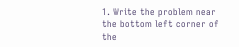1. Write the problem near the bottom left corner of the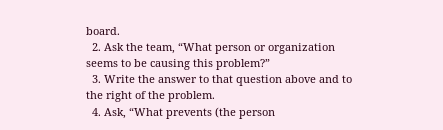board.
  2. Ask the team, “What person or organization seems to be causing this problem?”
  3. Write the answer to that question above and to the right of the problem.
  4. Ask, “What prevents (the person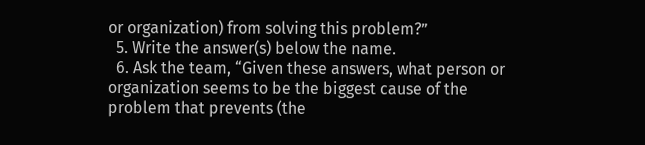or organization) from solving this problem?”
  5. Write the answer(s) below the name.
  6. Ask the team, “Given these answers, what person or organization seems to be the biggest cause of the problem that prevents (the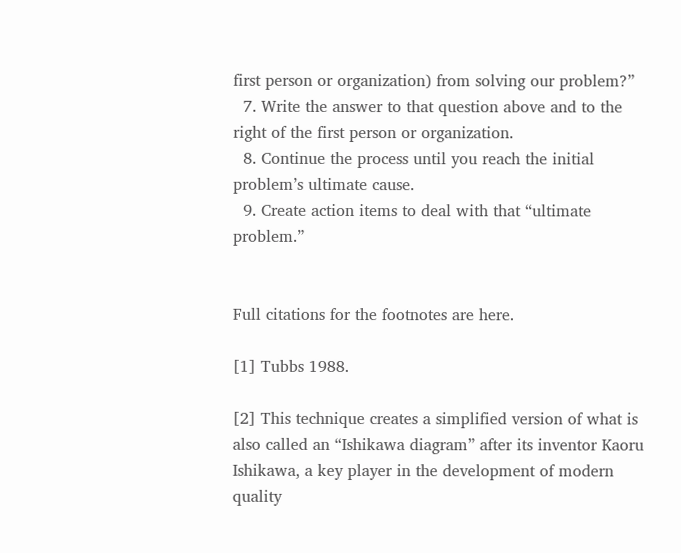first person or organization) from solving our problem?”
  7. Write the answer to that question above and to the right of the first person or organization.
  8. Continue the process until you reach the initial problem’s ultimate cause.
  9. Create action items to deal with that “ultimate problem.”


Full citations for the footnotes are here.

[1] Tubbs 1988.

[2] This technique creates a simplified version of what is also called an “Ishikawa diagram” after its inventor Kaoru Ishikawa, a key player in the development of modern quality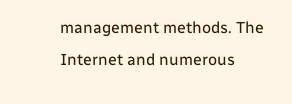management methods. The Internet and numerous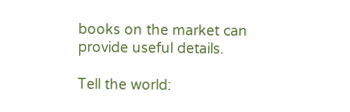books on the market can provide useful details.

Tell the world: